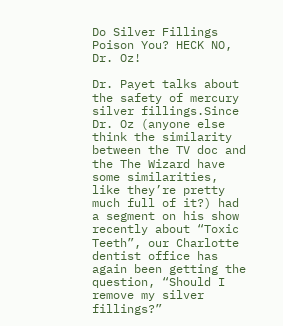Do Silver Fillings Poison You? HECK NO, Dr. Oz!

Dr. Payet talks about the safety of mercury silver fillings.Since Dr. Oz (anyone else think the similarity between the TV doc and the The Wizard have some similarities, like they’re pretty much full of it?) had a segment on his show recently about “Toxic Teeth”, our Charlotte dentist office has again been getting the question, “Should I remove my silver fillings?”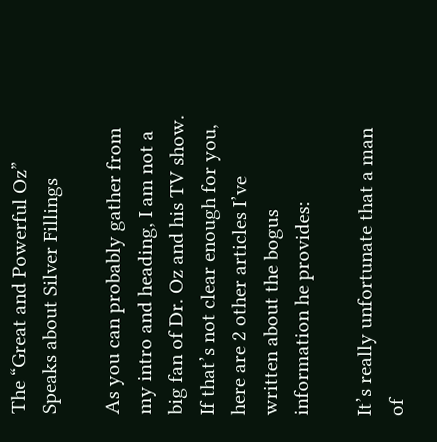The “Great and Powerful Oz” Speaks about Silver Fillings

As you can probably gather from my intro and heading, I am not a big fan of Dr. Oz and his TV show.  If that’s not clear enough for you, here are 2 other articles I’ve written about the bogus information he provides:

It’s really unfortunate that a man of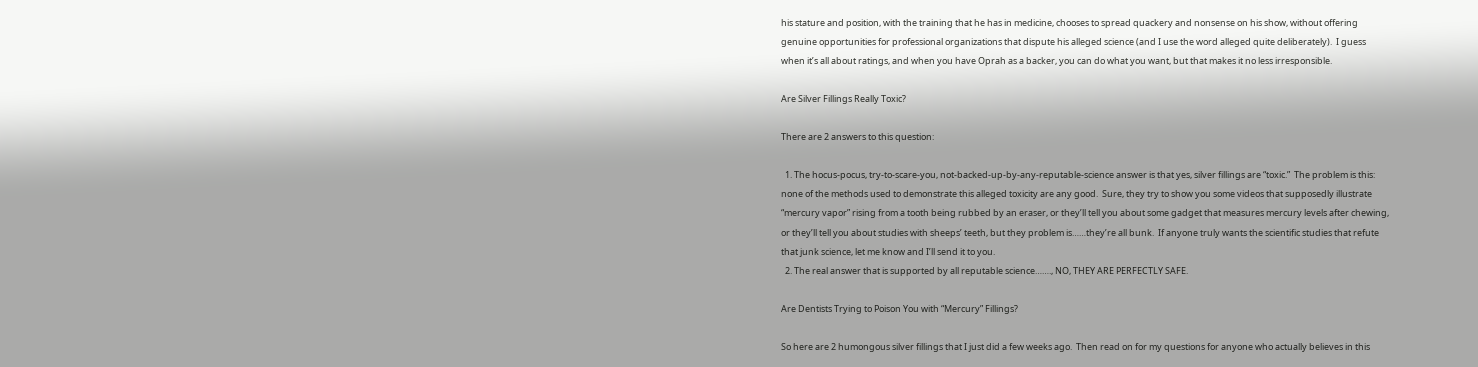his stature and position, with the training that he has in medicine, chooses to spread quackery and nonsense on his show, without offering genuine opportunities for professional organizations that dispute his alleged science (and I use the word alleged quite deliberately).  I guess when it’s all about ratings, and when you have Oprah as a backer, you can do what you want, but that makes it no less irresponsible.

Are Silver Fillings Really Toxic?

There are 2 answers to this question:

  1. The hocus-pocus, try-to-scare-you, not-backed-up-by-any-reputable-science answer is that yes, silver fillings are “toxic.”  The problem is this: none of the methods used to demonstrate this alleged toxicity are any good.  Sure, they try to show you some videos that supposedly illustrate “mercury vapor” rising from a tooth being rubbed by an eraser, or they’ll tell you about some gadget that measures mercury levels after chewing, or they’ll tell you about studies with sheeps’ teeth, but they problem is……they’re all bunk.  If anyone truly wants the scientific studies that refute that junk science, let me know and I’ll send it to you.
  2. The real answer that is supported by all reputable science……., NO, THEY ARE PERFECTLY SAFE.

Are Dentists Trying to Poison You with “Mercury” Fillings?

So here are 2 humongous silver fillings that I just did a few weeks ago.  Then read on for my questions for anyone who actually believes in this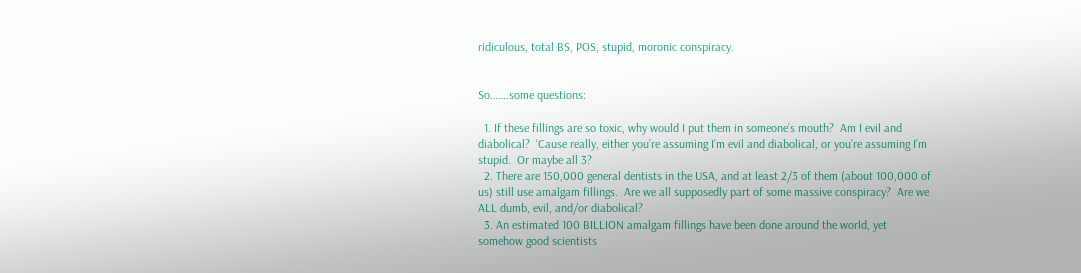ridiculous, total BS, POS, stupid, moronic conspiracy.


So…….some questions:

  1. If these fillings are so toxic, why would I put them in someone’s mouth?  Am I evil and diabolical?  ‘Cause really, either you’re assuming I’m evil and diabolical, or you’re assuming I’m stupid.  Or maybe all 3?
  2. There are 150,000 general dentists in the USA, and at least 2/3 of them (about 100,000 of us) still use amalgam fillings.  Are we all supposedly part of some massive conspiracy?  Are we ALL dumb, evil, and/or diabolical?
  3. An estimated 100 BILLION amalgam fillings have been done around the world, yet somehow good scientists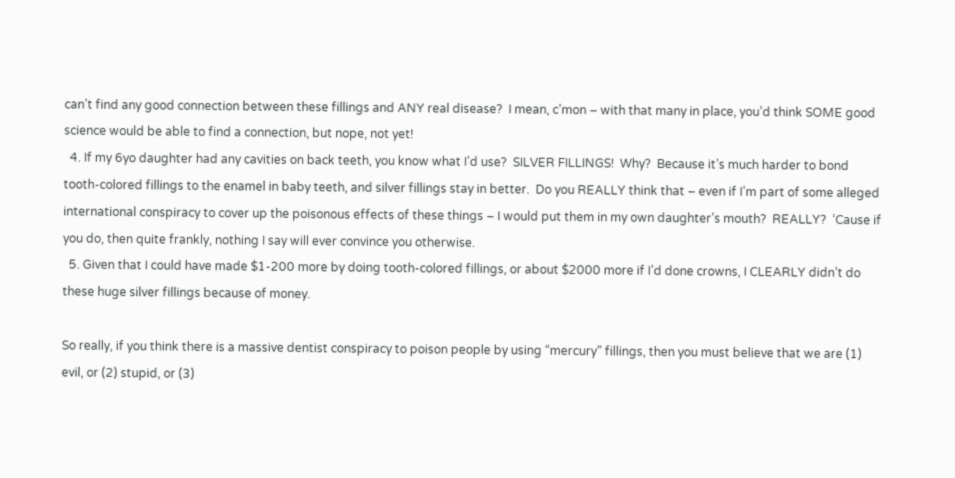can’t find any good connection between these fillings and ANY real disease?  I mean, c’mon – with that many in place, you’d think SOME good science would be able to find a connection, but nope, not yet!
  4. If my 6yo daughter had any cavities on back teeth, you know what I’d use?  SILVER FILLINGS!  Why?  Because it’s much harder to bond tooth-colored fillings to the enamel in baby teeth, and silver fillings stay in better.  Do you REALLY think that – even if I’m part of some alleged international conspiracy to cover up the poisonous effects of these things – I would put them in my own daughter’s mouth?  REALLY?  ‘Cause if you do, then quite frankly, nothing I say will ever convince you otherwise.
  5. Given that I could have made $1-200 more by doing tooth-colored fillings, or about $2000 more if I’d done crowns, I CLEARLY didn’t do these huge silver fillings because of money.

So really, if you think there is a massive dentist conspiracy to poison people by using “mercury” fillings, then you must believe that we are (1) evil, or (2) stupid, or (3)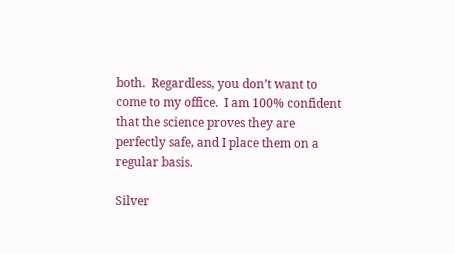both.  Regardless, you don’t want to come to my office.  I am 100% confident that the science proves they are perfectly safe, and I place them on a regular basis.

Silver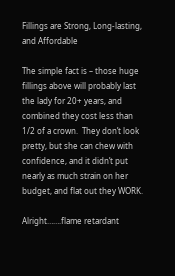Fillings are Strong, Long-lasting, and Affordable

The simple fact is – those huge fillings above will probably last the lady for 20+ years, and combined they cost less than 1/2 of a crown.  They don’t look pretty, but she can chew with confidence, and it didn’t put nearly as much strain on her budget, and flat out they WORK.

Alright…….flame retardant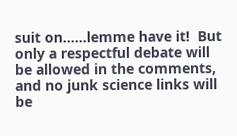suit on……lemme have it!  But only a respectful debate will be allowed in the comments, and no junk science links will be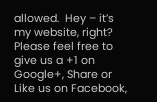allowed.  Hey – it’s my website, right?  Please feel free to give us a +1 on Google+, Share or Like us on Facebook,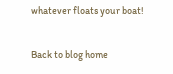whatever floats your boat!

Back to blog home